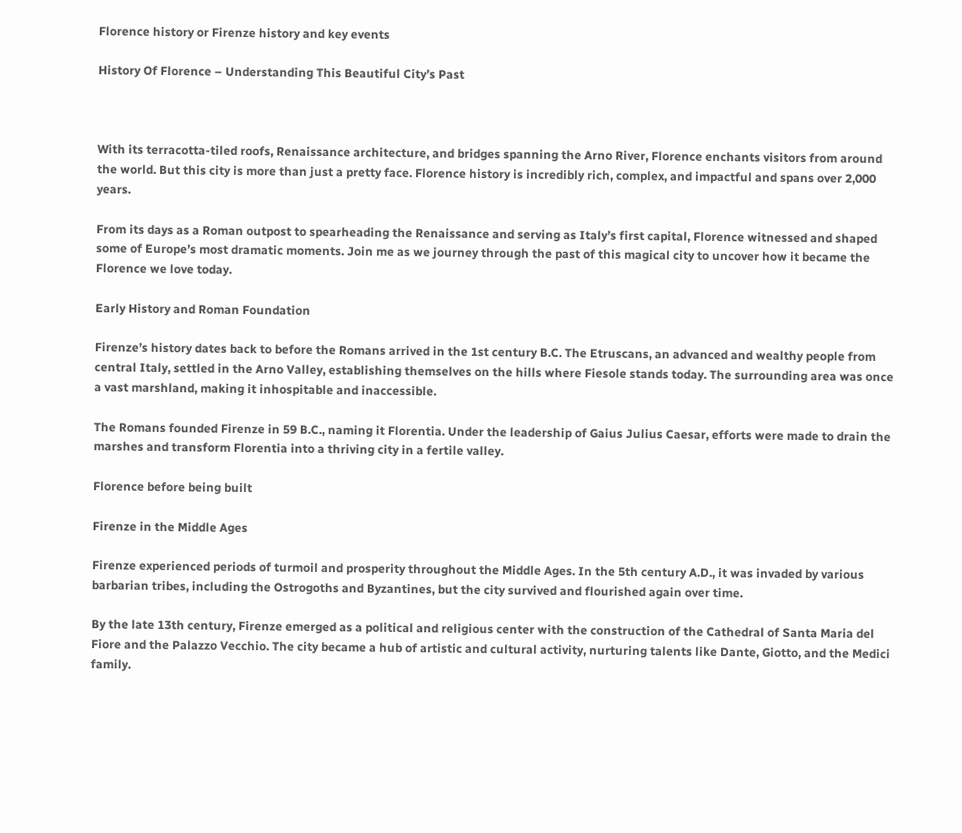Florence history or Firenze history and key events

History Of Florence – Understanding This Beautiful City’s Past



With its terracotta-tiled roofs, Renaissance architecture, and bridges spanning the Arno River, Florence enchants visitors from around the world. But this city is more than just a pretty face. Florence history is incredibly rich, complex, and impactful and spans over 2,000 years.

From its days as a Roman outpost to spearheading the Renaissance and serving as Italy’s first capital, Florence witnessed and shaped some of Europe’s most dramatic moments. Join me as we journey through the past of this magical city to uncover how it became the Florence we love today.

Early History and Roman Foundation

Firenze’s history dates back to before the Romans arrived in the 1st century B.C. The Etruscans, an advanced and wealthy people from central Italy, settled in the Arno Valley, establishing themselves on the hills where Fiesole stands today. The surrounding area was once a vast marshland, making it inhospitable and inaccessible.

The Romans founded Firenze in 59 B.C., naming it Florentia. Under the leadership of Gaius Julius Caesar, efforts were made to drain the marshes and transform Florentia into a thriving city in a fertile valley.

Florence before being built

Firenze in the Middle Ages

Firenze experienced periods of turmoil and prosperity throughout the Middle Ages. In the 5th century A.D., it was invaded by various barbarian tribes, including the Ostrogoths and Byzantines, but the city survived and flourished again over time.

By the late 13th century, Firenze emerged as a political and religious center with the construction of the Cathedral of Santa Maria del Fiore and the Palazzo Vecchio. The city became a hub of artistic and cultural activity, nurturing talents like Dante, Giotto, and the Medici family.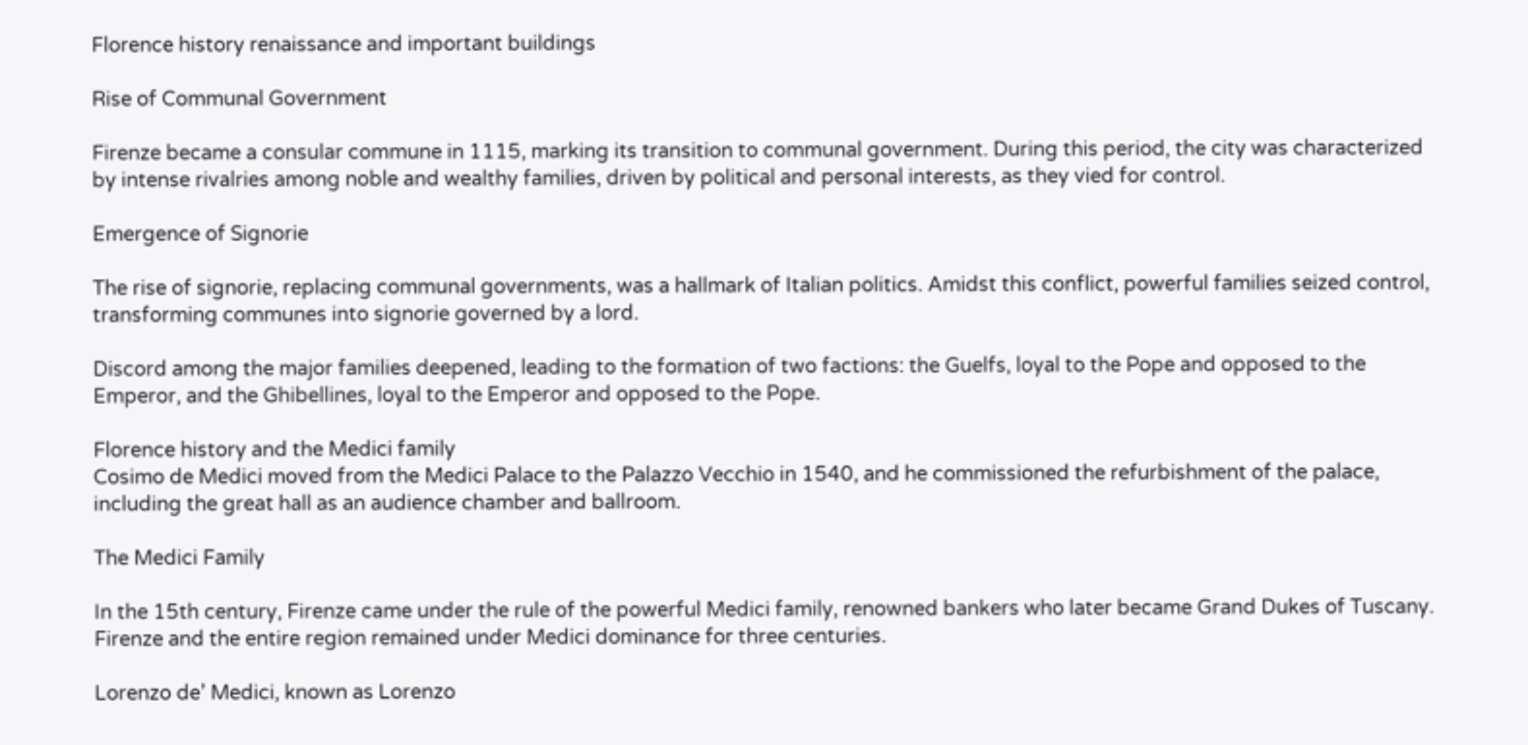Florence history renaissance and important buildings

Rise of Communal Government

Firenze became a consular commune in 1115, marking its transition to communal government. During this period, the city was characterized by intense rivalries among noble and wealthy families, driven by political and personal interests, as they vied for control.

Emergence of Signorie

The rise of signorie, replacing communal governments, was a hallmark of Italian politics. Amidst this conflict, powerful families seized control, transforming communes into signorie governed by a lord.

Discord among the major families deepened, leading to the formation of two factions: the Guelfs, loyal to the Pope and opposed to the Emperor, and the Ghibellines, loyal to the Emperor and opposed to the Pope.

Florence history and the Medici family
Cosimo de Medici moved from the Medici Palace to the Palazzo Vecchio in 1540, and he commissioned the refurbishment of the palace, including the great hall as an audience chamber and ballroom.

The Medici Family

In the 15th century, Firenze came under the rule of the powerful Medici family, renowned bankers who later became Grand Dukes of Tuscany. Firenze and the entire region remained under Medici dominance for three centuries.

Lorenzo de’ Medici, known as Lorenzo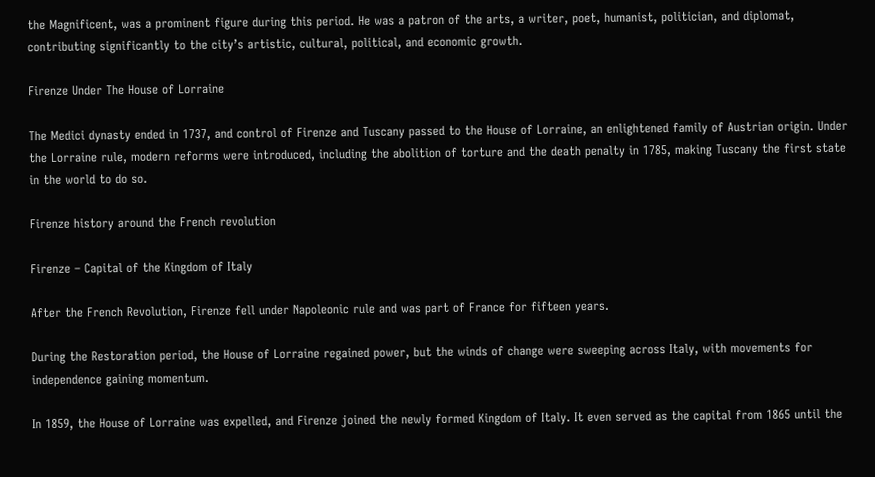the Magnificent, was a prominent figure during this period. He was a patron of the arts, a writer, poet, humanist, politician, and diplomat, contributing significantly to the city’s artistic, cultural, political, and economic growth.

Firenze Under The House of Lorraine

The Medici dynasty ended in 1737, and control of Firenze and Tuscany passed to the House of Lorraine, an enlightened family of Austrian origin. Under the Lorraine rule, modern reforms were introduced, including the abolition of torture and the death penalty in 1785, making Tuscany the first state in the world to do so.

Firenze history around the French revolution

Firenze – Capital of the Kingdom of Italy

After the French Revolution, Firenze fell under Napoleonic rule and was part of France for fifteen years.

During the Restoration period, the House of Lorraine regained power, but the winds of change were sweeping across Italy, with movements for independence gaining momentum.

In 1859, the House of Lorraine was expelled, and Firenze joined the newly formed Kingdom of Italy. It even served as the capital from 1865 until the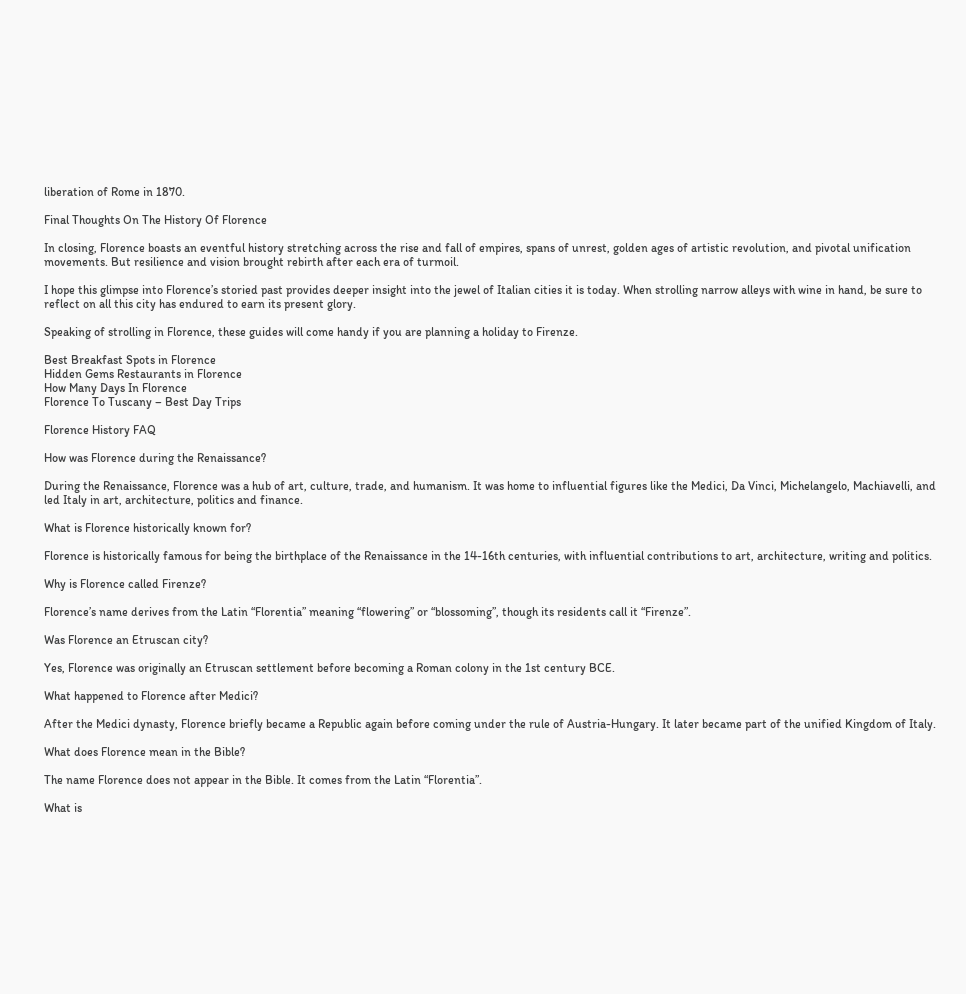liberation of Rome in 1870.

Final Thoughts On The History Of Florence

In closing, Florence boasts an eventful history stretching across the rise and fall of empires, spans of unrest, golden ages of artistic revolution, and pivotal unification movements. But resilience and vision brought rebirth after each era of turmoil.

I hope this glimpse into Florence’s storied past provides deeper insight into the jewel of Italian cities it is today. When strolling narrow alleys with wine in hand, be sure to reflect on all this city has endured to earn its present glory.

Speaking of strolling in Florence, these guides will come handy if you are planning a holiday to Firenze.

Best Breakfast Spots in Florence
Hidden Gems Restaurants in Florence
How Many Days In Florence
Florence To Tuscany – Best Day Trips

Florence History FAQ

How was Florence during the Renaissance?

During the Renaissance, Florence was a hub of art, culture, trade, and humanism. It was home to influential figures like the Medici, Da Vinci, Michelangelo, Machiavelli, and led Italy in art, architecture, politics and finance.

What is Florence historically known for?

Florence is historically famous for being the birthplace of the Renaissance in the 14-16th centuries, with influential contributions to art, architecture, writing and politics.

Why is Florence called Firenze?

Florence’s name derives from the Latin “Florentia” meaning “flowering” or “blossoming”, though its residents call it “Firenze”.

Was Florence an Etruscan city?

Yes, Florence was originally an Etruscan settlement before becoming a Roman colony in the 1st century BCE.

What happened to Florence after Medici?

After the Medici dynasty, Florence briefly became a Republic again before coming under the rule of Austria-Hungary. It later became part of the unified Kingdom of Italy.

What does Florence mean in the Bible?

The name Florence does not appear in the Bible. It comes from the Latin “Florentia”.

What is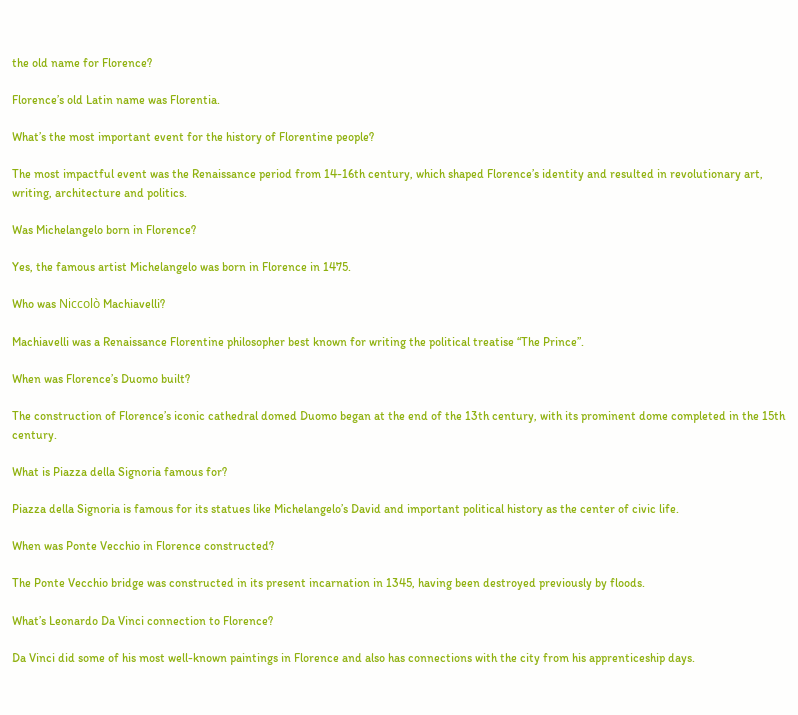the old name for Florence?

Florence’s old Latin name was Florentia.

What’s the most important event for the history of Florentine people?

The most impactful event was the Renaissance period from 14-16th century, which shaped Florence’s identity and resulted in revolutionary art, writing, architecture and politics.

Was Michelangelo born in Florence?

Yes, the famous artist Michelangelo was born in Florence in 1475.

Who was Niccolò Machiavelli?

Machiavelli was a Renaissance Florentine philosopher best known for writing the political treatise “The Prince”.

When was Florence’s Duomo built?

The construction of Florence’s iconic cathedral domed Duomo began at the end of the 13th century, with its prominent dome completed in the 15th century.

What is Piazza della Signoria famous for?

Piazza della Signoria is famous for its statues like Michelangelo’s David and important political history as the center of civic life.

When was Ponte Vecchio in Florence constructed?

The Ponte Vecchio bridge was constructed in its present incarnation in 1345, having been destroyed previously by floods.

What’s Leonardo Da Vinci connection to Florence?

Da Vinci did some of his most well-known paintings in Florence and also has connections with the city from his apprenticeship days.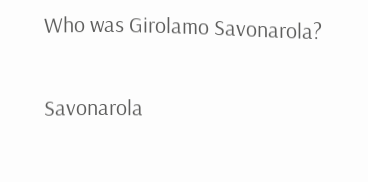Who was Girolamo Savonarola?

Savonarola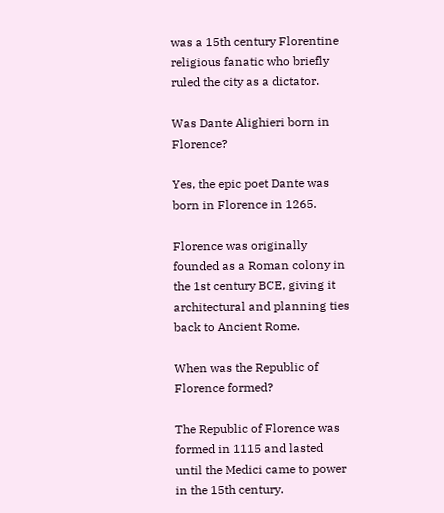was a 15th century Florentine religious fanatic who briefly ruled the city as a dictator.

Was Dante Alighieri born in Florence?

Yes, the epic poet Dante was born in Florence in 1265.

Florence was originally founded as a Roman colony in the 1st century BCE, giving it architectural and planning ties back to Ancient Rome.

When was the Republic of Florence formed?

The Republic of Florence was formed in 1115 and lasted until the Medici came to power in the 15th century.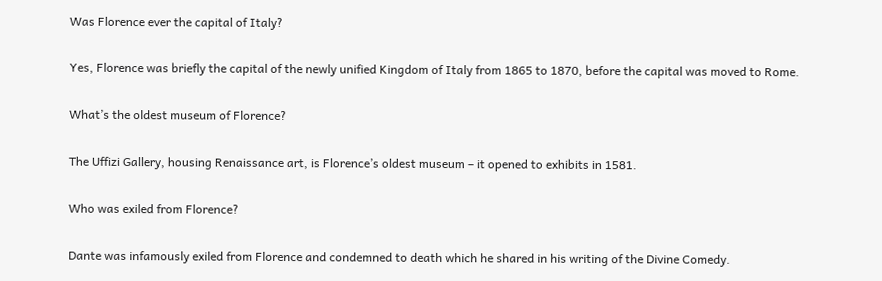Was Florence ever the capital of Italy?

Yes, Florence was briefly the capital of the newly unified Kingdom of Italy from 1865 to 1870, before the capital was moved to Rome.

What’s the oldest museum of Florence?

The Uffizi Gallery, housing Renaissance art, is Florence’s oldest museum – it opened to exhibits in 1581.

Who was exiled from Florence?

Dante was infamously exiled from Florence and condemned to death which he shared in his writing of the Divine Comedy.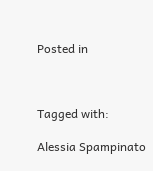Posted in



Tagged with:

Alessia Spampinato